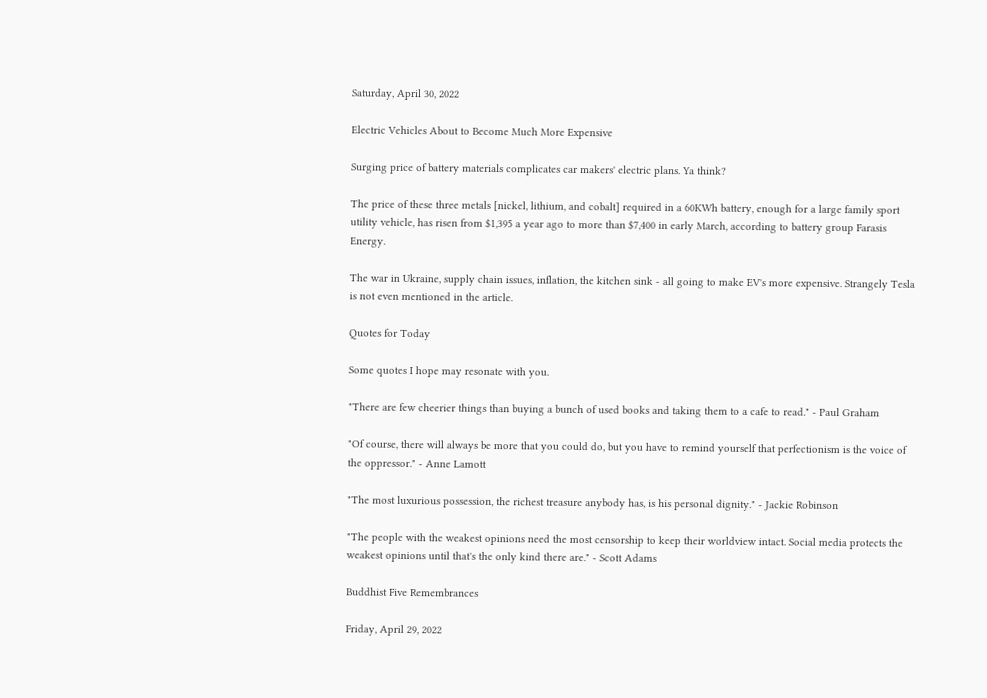Saturday, April 30, 2022

Electric Vehicles About to Become Much More Expensive

Surging price of battery materials complicates car makers' electric plans. Ya think?

The price of these three metals [nickel, lithium, and cobalt] required in a 60KWh battery, enough for a large family sport utility vehicle, has risen from $1,395 a year ago to more than $7,400 in early March, according to battery group Farasis Energy.

The war in Ukraine, supply chain issues, inflation, the kitchen sink - all going to make EV's more expensive. Strangely Tesla is not even mentioned in the article.

Quotes for Today

Some quotes I hope may resonate with you.

"There are few cheerier things than buying a bunch of used books and taking them to a cafe to read." - Paul Graham

"Of course, there will always be more that you could do, but you have to remind yourself that perfectionism is the voice of the oppressor." - Anne Lamott

"The most luxurious possession, the richest treasure anybody has, is his personal dignity." - Jackie Robinson

"The people with the weakest opinions need the most censorship to keep their worldview intact. Social media protects the weakest opinions until that's the only kind there are." - Scott Adams

Buddhist Five Remembrances

Friday, April 29, 2022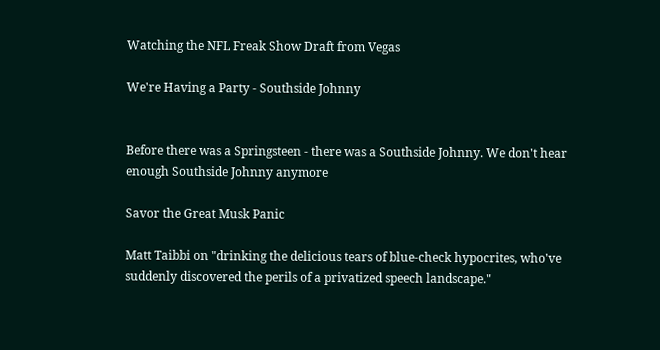Watching the NFL Freak Show Draft from Vegas

We're Having a Party - Southside Johnny


Before there was a Springsteen - there was a Southside Johnny. We don't hear enough Southside Johnny anymore

Savor the Great Musk Panic

Matt Taibbi on "drinking the delicious tears of blue-check hypocrites, who've suddenly discovered the perils of a privatized speech landscape."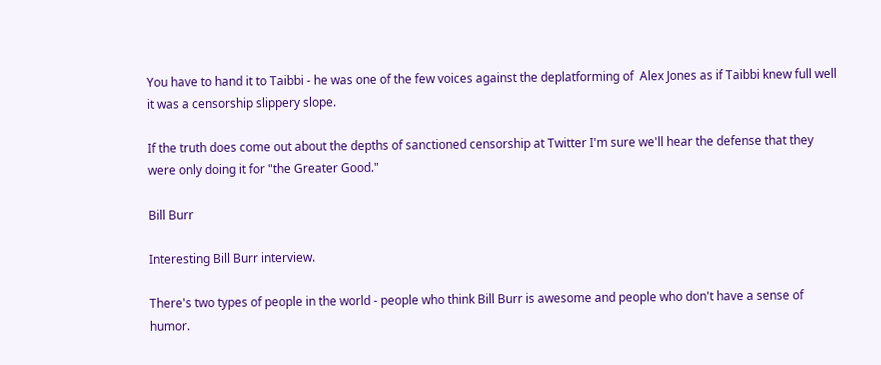You have to hand it to Taibbi - he was one of the few voices against the deplatforming of  Alex Jones as if Taibbi knew full well it was a censorship slippery slope.

If the truth does come out about the depths of sanctioned censorship at Twitter I'm sure we'll hear the defense that they were only doing it for "the Greater Good."

Bill Burr

Interesting Bill Burr interview.

There's two types of people in the world - people who think Bill Burr is awesome and people who don't have a sense of humor.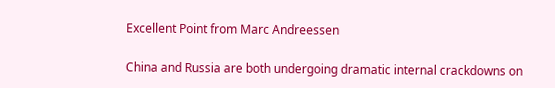Excellent Point from Marc Andreessen

China and Russia are both undergoing dramatic internal crackdowns on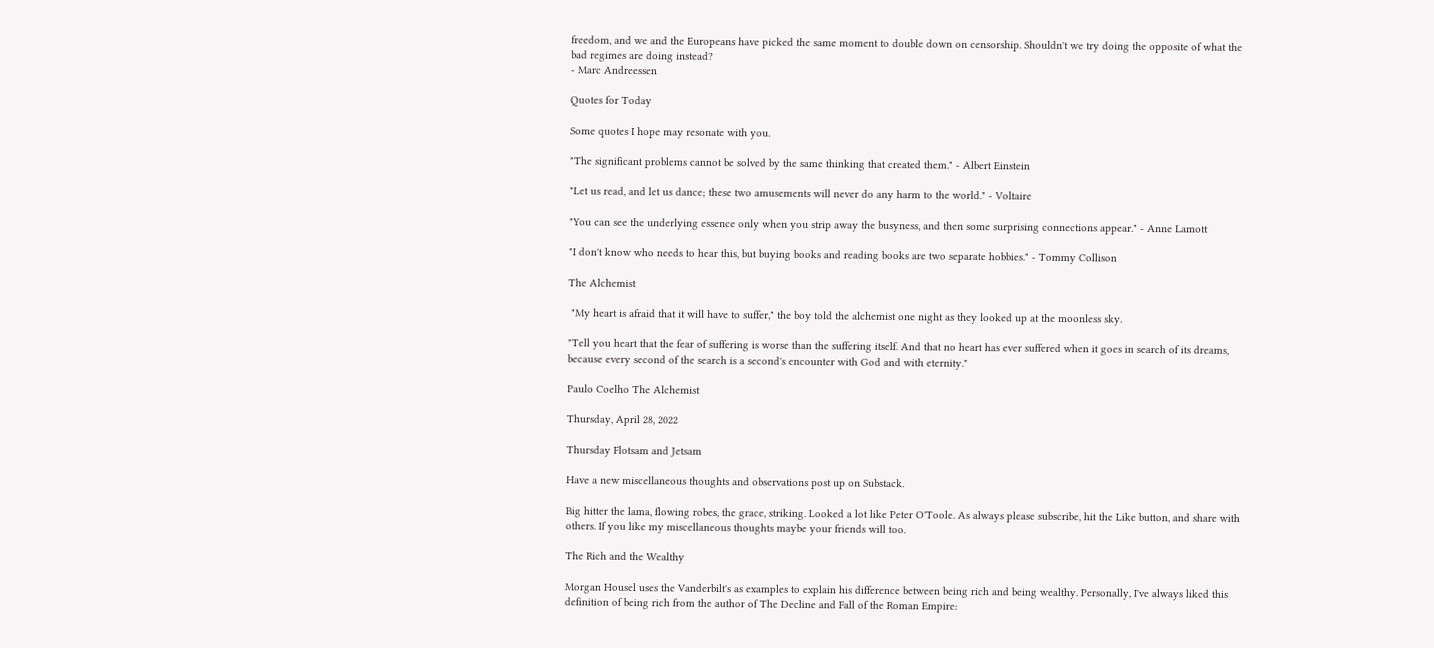freedom, and we and the Europeans have picked the same moment to double down on censorship. Shouldn't we try doing the opposite of what the bad regimes are doing instead?
- Marc Andreessen

Quotes for Today

Some quotes I hope may resonate with you.

"The significant problems cannot be solved by the same thinking that created them." - Albert Einstein

"Let us read, and let us dance; these two amusements will never do any harm to the world." - Voltaire

"You can see the underlying essence only when you strip away the busyness, and then some surprising connections appear." - Anne Lamott

"I don't know who needs to hear this, but buying books and reading books are two separate hobbies." - Tommy Collison

The Alchemist

 "My heart is afraid that it will have to suffer," the boy told the alchemist one night as they looked up at the moonless sky.

"Tell you heart that the fear of suffering is worse than the suffering itself. And that no heart has ever suffered when it goes in search of its dreams, because every second of the search is a second's encounter with God and with eternity."

Paulo Coelho The Alchemist

Thursday, April 28, 2022

Thursday Flotsam and Jetsam

Have a new miscellaneous thoughts and observations post up on Substack.

Big hitter the lama, flowing robes, the grace, striking. Looked a lot like Peter O'Toole. As always please subscribe, hit the Like button, and share with others. If you like my miscellaneous thoughts maybe your friends will too.

The Rich and the Wealthy

Morgan Housel uses the Vanderbilt's as examples to explain his difference between being rich and being wealthy. Personally, I've always liked this definition of being rich from the author of The Decline and Fall of the Roman Empire: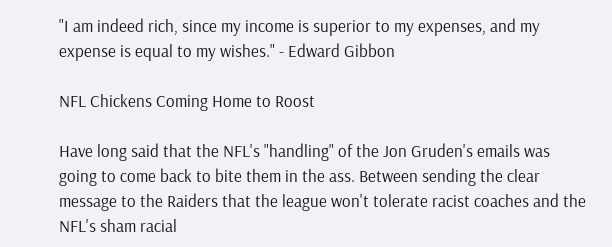"I am indeed rich, since my income is superior to my expenses, and my expense is equal to my wishes." - Edward Gibbon

NFL Chickens Coming Home to Roost

Have long said that the NFL's "handling" of the Jon Gruden's emails was going to come back to bite them in the ass. Between sending the clear message to the Raiders that the league won't tolerate racist coaches and the NFL's sham racial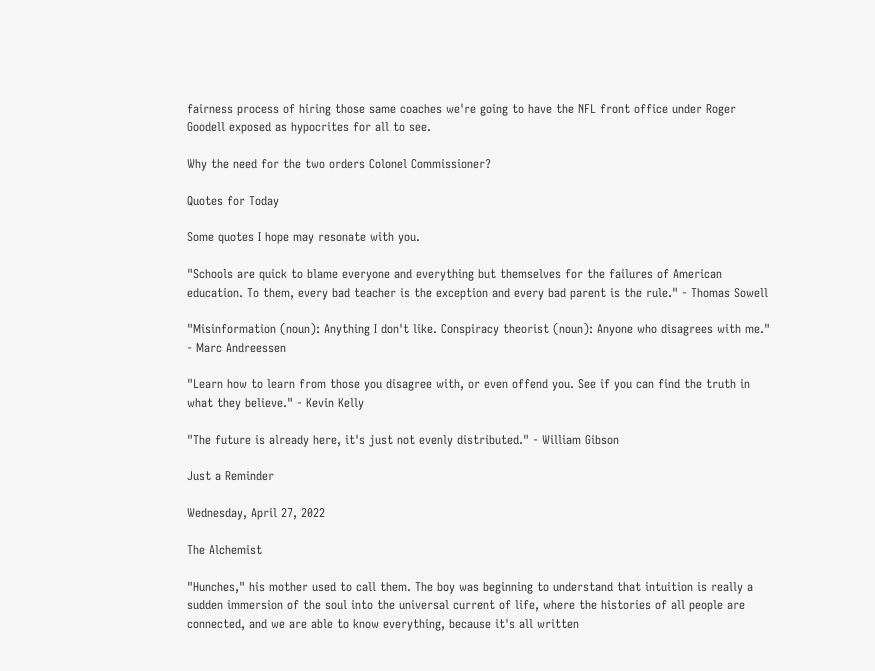fairness process of hiring those same coaches we're going to have the NFL front office under Roger Goodell exposed as hypocrites for all to see.

Why the need for the two orders Colonel Commissioner?

Quotes for Today

Some quotes I hope may resonate with you.

"Schools are quick to blame everyone and everything but themselves for the failures of American education. To them, every bad teacher is the exception and every bad parent is the rule." - Thomas Sowell

"Misinformation (noun): Anything I don't like. Conspiracy theorist (noun): Anyone who disagrees with me." - Marc Andreessen

"Learn how to learn from those you disagree with, or even offend you. See if you can find the truth in what they believe." - Kevin Kelly

"The future is already here, it's just not evenly distributed." - William Gibson

Just a Reminder

Wednesday, April 27, 2022

The Alchemist

"Hunches," his mother used to call them. The boy was beginning to understand that intuition is really a sudden immersion of the soul into the universal current of life, where the histories of all people are connected, and we are able to know everything, because it's all written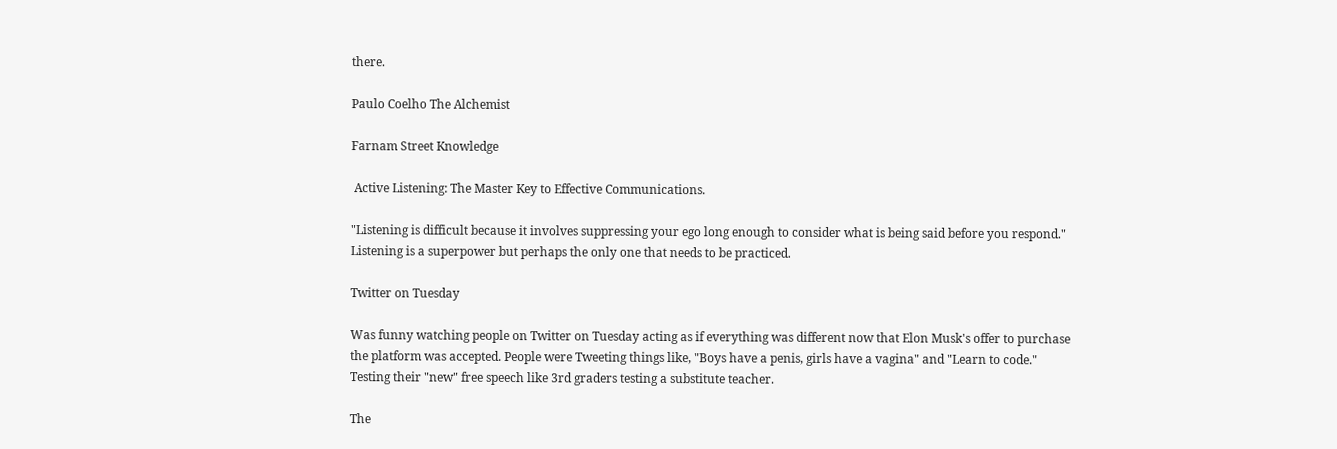there.

Paulo Coelho The Alchemist

Farnam Street Knowledge

 Active Listening: The Master Key to Effective Communications.

"Listening is difficult because it involves suppressing your ego long enough to consider what is being said before you respond." Listening is a superpower but perhaps the only one that needs to be practiced.

Twitter on Tuesday

Was funny watching people on Twitter on Tuesday acting as if everything was different now that Elon Musk's offer to purchase the platform was accepted. People were Tweeting things like, "Boys have a penis, girls have a vagina" and "Learn to code." Testing their "new" free speech like 3rd graders testing a substitute teacher.

The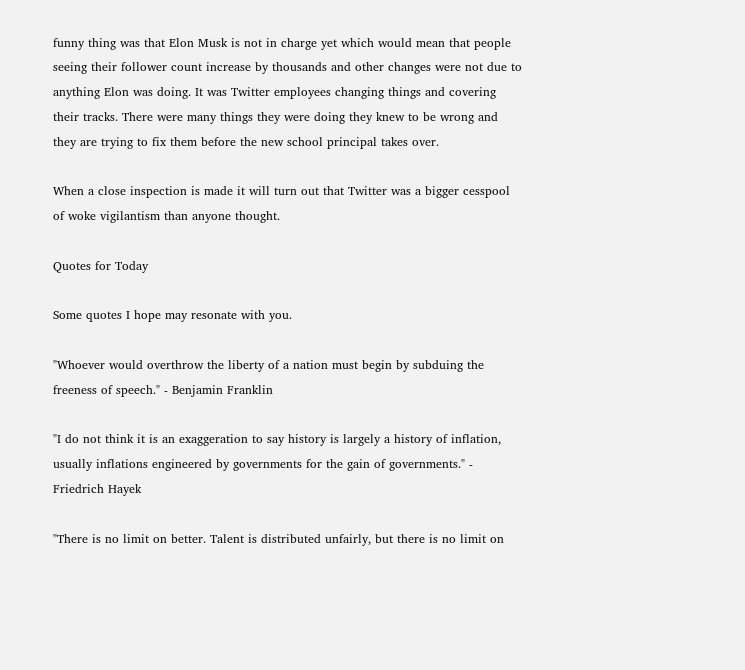funny thing was that Elon Musk is not in charge yet which would mean that people seeing their follower count increase by thousands and other changes were not due to anything Elon was doing. It was Twitter employees changing things and covering their tracks. There were many things they were doing they knew to be wrong and they are trying to fix them before the new school principal takes over.

When a close inspection is made it will turn out that Twitter was a bigger cesspool of woke vigilantism than anyone thought.

Quotes for Today

Some quotes I hope may resonate with you.

"Whoever would overthrow the liberty of a nation must begin by subduing the freeness of speech." - Benjamin Franklin

"I do not think it is an exaggeration to say history is largely a history of inflation, usually inflations engineered by governments for the gain of governments." - Friedrich Hayek

"There is no limit on better. Talent is distributed unfairly, but there is no limit on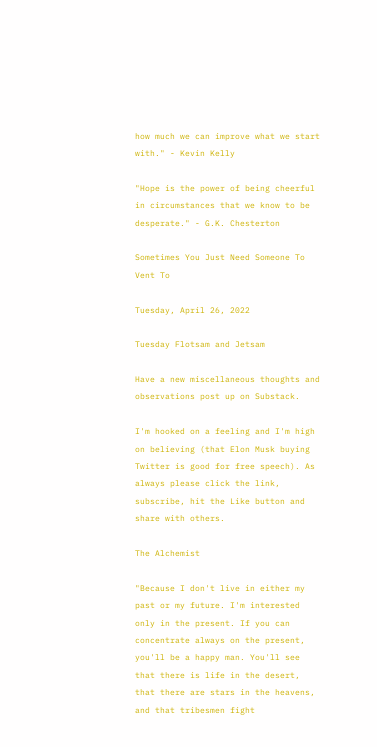how much we can improve what we start with." - Kevin Kelly

"Hope is the power of being cheerful in circumstances that we know to be desperate." - G.K. Chesterton

Sometimes You Just Need Someone To Vent To

Tuesday, April 26, 2022

Tuesday Flotsam and Jetsam

Have a new miscellaneous thoughts and observations post up on Substack.

I'm hooked on a feeling and I'm high on believing (that Elon Musk buying Twitter is good for free speech). As always please click the link, subscribe, hit the Like button and share with others.

The Alchemist

"Because I don't live in either my past or my future. I'm interested only in the present. If you can concentrate always on the present, you'll be a happy man. You'll see that there is life in the desert, that there are stars in the heavens, and that tribesmen fight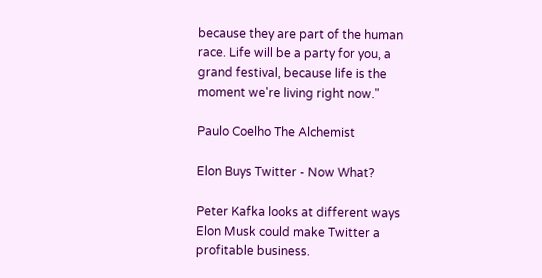because they are part of the human race. Life will be a party for you, a grand festival, because life is the moment we're living right now."

Paulo Coelho The Alchemist

Elon Buys Twitter - Now What?

Peter Kafka looks at different ways Elon Musk could make Twitter a profitable business.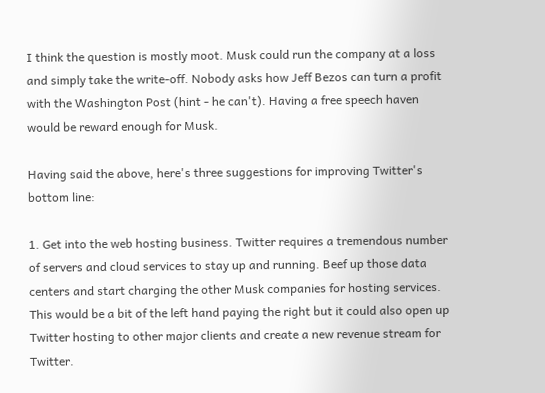I think the question is mostly moot. Musk could run the company at a loss and simply take the write-off. Nobody asks how Jeff Bezos can turn a profit with the Washington Post (hint - he can't). Having a free speech haven would be reward enough for Musk.

Having said the above, here's three suggestions for improving Twitter's bottom line:

1. Get into the web hosting business. Twitter requires a tremendous number of servers and cloud services to stay up and running. Beef up those data centers and start charging the other Musk companies for hosting services. This would be a bit of the left hand paying the right but it could also open up Twitter hosting to other major clients and create a new revenue stream for Twitter.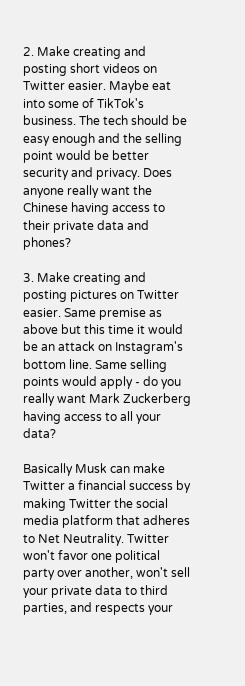2. Make creating and posting short videos on Twitter easier. Maybe eat into some of TikTok's business. The tech should be easy enough and the selling point would be better security and privacy. Does anyone really want the Chinese having access to their private data and phones?

3. Make creating and posting pictures on Twitter easier. Same premise as above but this time it would be an attack on Instagram's bottom line. Same selling points would apply - do you really want Mark Zuckerberg having access to all your data?

Basically Musk can make Twitter a financial success by making Twitter the social media platform that adheres to Net Neutrality. Twitter won't favor one political party over another, won't sell your private data to third parties, and respects your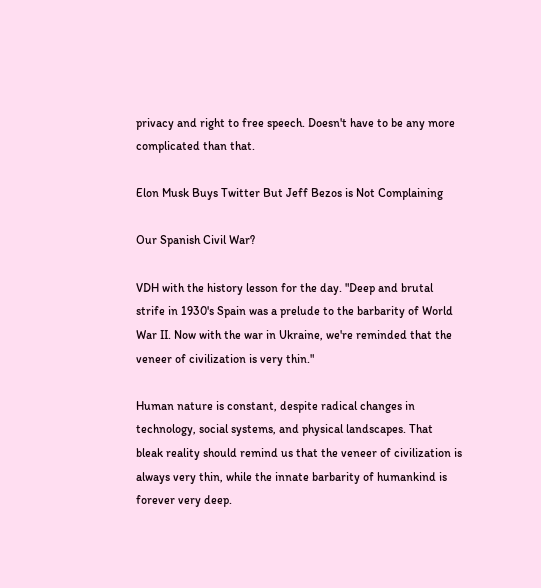privacy and right to free speech. Doesn't have to be any more complicated than that.

Elon Musk Buys Twitter But Jeff Bezos is Not Complaining

Our Spanish Civil War?

VDH with the history lesson for the day. "Deep and brutal strife in 1930's Spain was a prelude to the barbarity of World War II. Now with the war in Ukraine, we're reminded that the veneer of civilization is very thin."

Human nature is constant, despite radical changes in technology, social systems, and physical landscapes. That bleak reality should remind us that the veneer of civilization is always very thin, while the innate barbarity of humankind is forever very deep.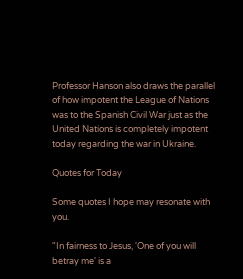Professor Hanson also draws the parallel of how impotent the League of Nations was to the Spanish Civil War just as the United Nations is completely impotent today regarding the war in Ukraine.

Quotes for Today

Some quotes I hope may resonate with you.

"In fairness to Jesus, 'One of you will betray me' is a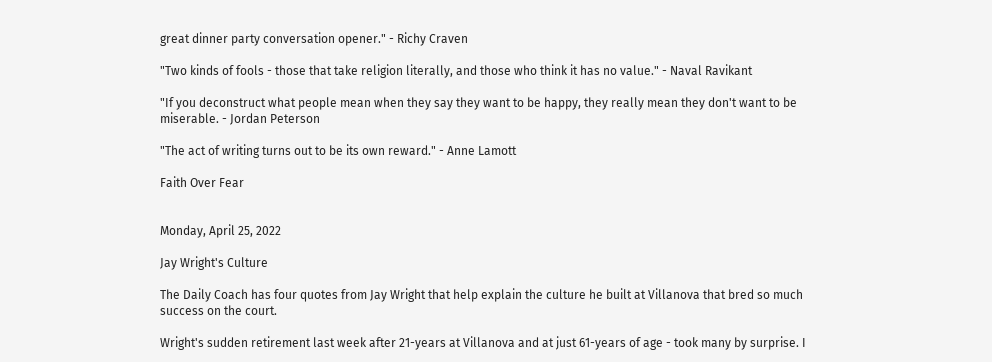great dinner party conversation opener." - Richy Craven

"Two kinds of fools - those that take religion literally, and those who think it has no value." - Naval Ravikant

"If you deconstruct what people mean when they say they want to be happy, they really mean they don't want to be miserable. - Jordan Peterson

"The act of writing turns out to be its own reward." - Anne Lamott

Faith Over Fear


Monday, April 25, 2022

Jay Wright's Culture

The Daily Coach has four quotes from Jay Wright that help explain the culture he built at Villanova that bred so much success on the court.

Wright's sudden retirement last week after 21-years at Villanova and at just 61-years of age - took many by surprise. I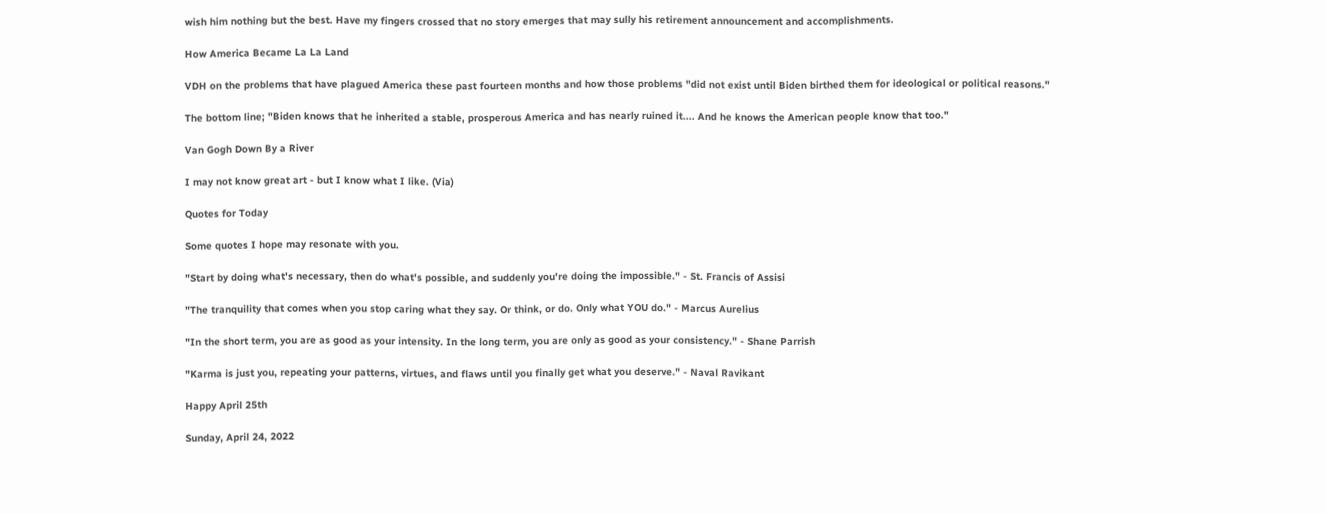wish him nothing but the best. Have my fingers crossed that no story emerges that may sully his retirement announcement and accomplishments.

How America Became La La Land

VDH on the problems that have plagued America these past fourteen months and how those problems "did not exist until Biden birthed them for ideological or political reasons."

The bottom line; "Biden knows that he inherited a stable, prosperous America and has nearly ruined it.... And he knows the American people know that too."

Van Gogh Down By a River

I may not know great art - but I know what I like. (Via)

Quotes for Today

Some quotes I hope may resonate with you.

"Start by doing what's necessary, then do what's possible, and suddenly you're doing the impossible." - St. Francis of Assisi

"The tranquility that comes when you stop caring what they say. Or think, or do. Only what YOU do." - Marcus Aurelius

"In the short term, you are as good as your intensity. In the long term, you are only as good as your consistency." - Shane Parrish

"Karma is just you, repeating your patterns, virtues, and flaws until you finally get what you deserve." - Naval Ravikant

Happy April 25th

Sunday, April 24, 2022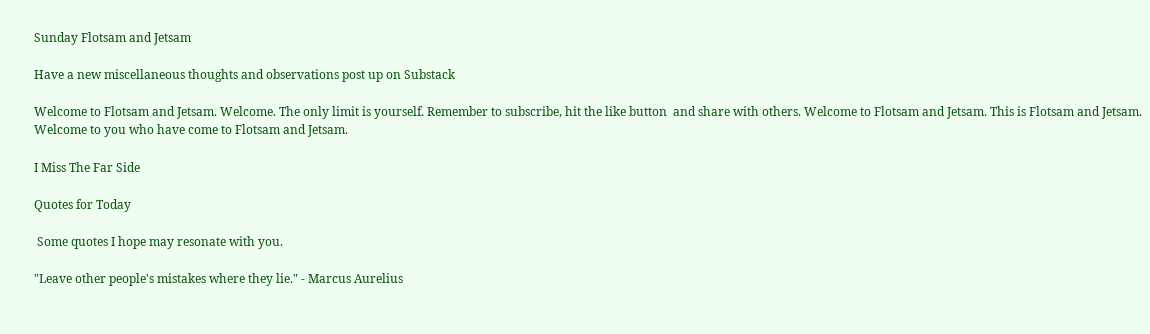Sunday Flotsam and Jetsam

Have a new miscellaneous thoughts and observations post up on Substack

Welcome to Flotsam and Jetsam. Welcome. The only limit is yourself. Remember to subscribe, hit the like button  and share with others. Welcome to Flotsam and Jetsam. This is Flotsam and Jetsam. Welcome to you who have come to Flotsam and Jetsam.

I Miss The Far Side

Quotes for Today

 Some quotes I hope may resonate with you.

"Leave other people's mistakes where they lie." - Marcus Aurelius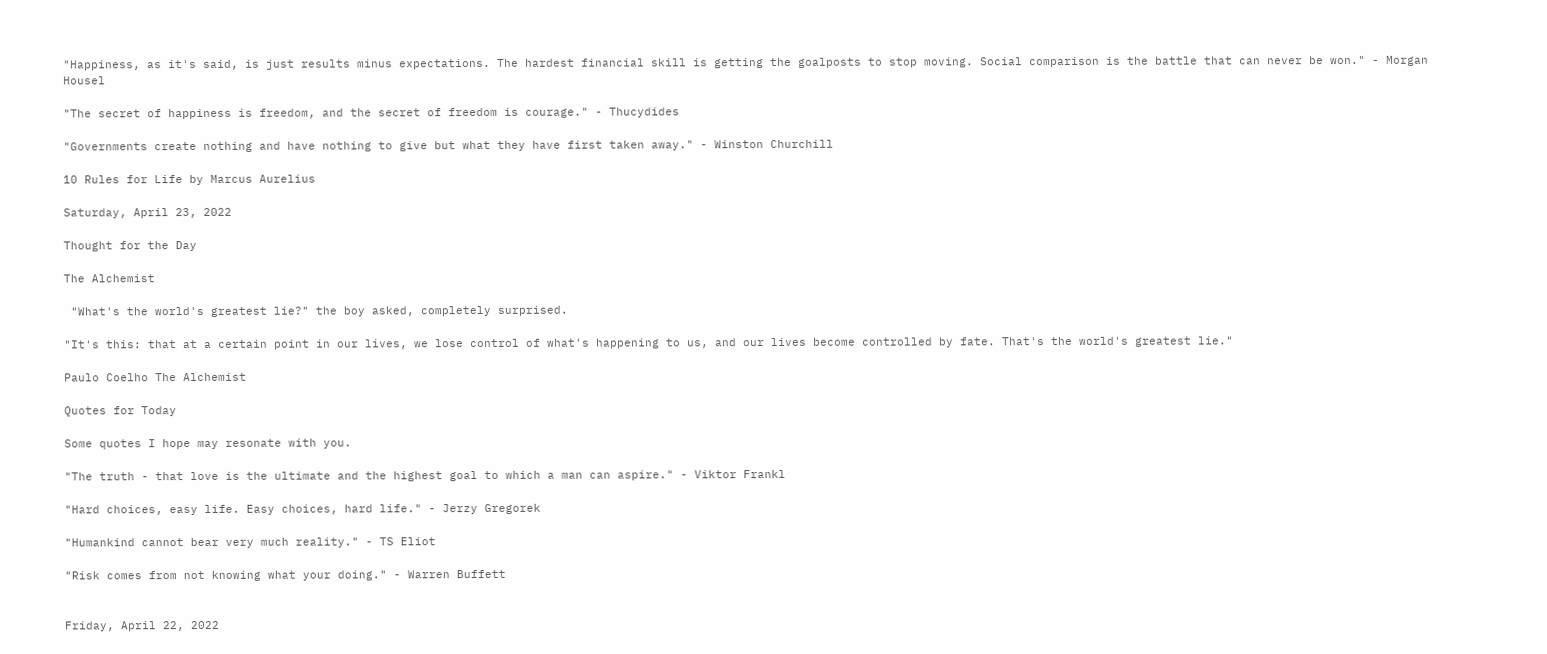"Happiness, as it's said, is just results minus expectations. The hardest financial skill is getting the goalposts to stop moving. Social comparison is the battle that can never be won." - Morgan Housel

"The secret of happiness is freedom, and the secret of freedom is courage." - Thucydides

"Governments create nothing and have nothing to give but what they have first taken away." - Winston Churchill

10 Rules for Life by Marcus Aurelius

Saturday, April 23, 2022

Thought for the Day

The Alchemist

 "What's the world's greatest lie?" the boy asked, completely surprised.

"It's this: that at a certain point in our lives, we lose control of what's happening to us, and our lives become controlled by fate. That's the world's greatest lie."

Paulo Coelho The Alchemist

Quotes for Today

Some quotes I hope may resonate with you.

"The truth - that love is the ultimate and the highest goal to which a man can aspire." - Viktor Frankl

"Hard choices, easy life. Easy choices, hard life." - Jerzy Gregorek

"Humankind cannot bear very much reality." - TS Eliot

"Risk comes from not knowing what your doing." - Warren Buffett


Friday, April 22, 2022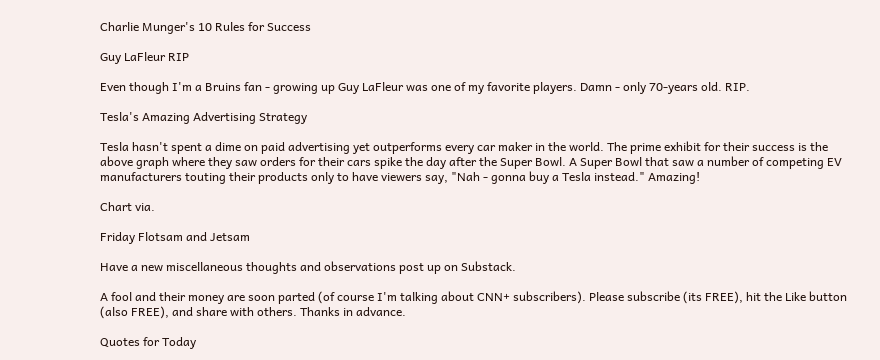Charlie Munger's 10 Rules for Success

Guy LaFleur RIP

Even though I'm a Bruins fan - growing up Guy LaFleur was one of my favorite players. Damn - only 70-years old. RIP.

Tesla's Amazing Advertising Strategy

Tesla hasn't spent a dime on paid advertising yet outperforms every car maker in the world. The prime exhibit for their success is the above graph where they saw orders for their cars spike the day after the Super Bowl. A Super Bowl that saw a number of competing EV manufacturers touting their products only to have viewers say, "Nah - gonna buy a Tesla instead." Amazing!

Chart via.

Friday Flotsam and Jetsam

Have a new miscellaneous thoughts and observations post up on Substack.

A fool and their money are soon parted (of course I'm talking about CNN+ subscribers). Please subscribe (its FREE), hit the Like button (also FREE), and share with others. Thanks in advance.

Quotes for Today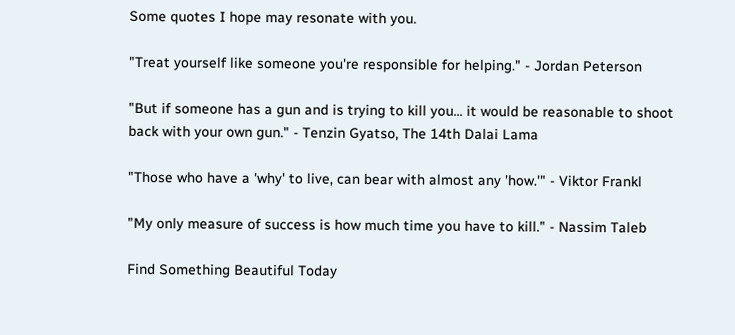Some quotes I hope may resonate with you.

"Treat yourself like someone you're responsible for helping." - Jordan Peterson

"But if someone has a gun and is trying to kill you... it would be reasonable to shoot back with your own gun." - Tenzin Gyatso, The 14th Dalai Lama

"Those who have a 'why' to live, can bear with almost any 'how.'" - Viktor Frankl

"My only measure of success is how much time you have to kill." - Nassim Taleb

Find Something Beautiful Today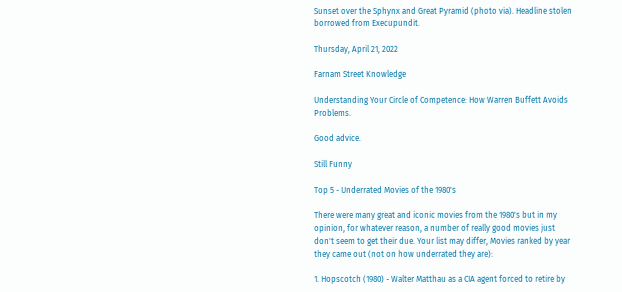Sunset over the Sphynx and Great Pyramid (photo via). Headline stolen borrowed from Execupundit.

Thursday, April 21, 2022

Farnam Street Knowledge

Understanding Your Circle of Competence: How Warren Buffett Avoids Problems.

Good advice.

Still Funny

Top 5 - Underrated Movies of the 1980's

There were many great and iconic movies from the 1980's but in my opinion, for whatever reason, a number of really good movies just don't seem to get their due. Your list may differ, Movies ranked by year they came out (not on how underrated they are):

1. Hopscotch (1980) - Walter Matthau as a CIA agent forced to retire by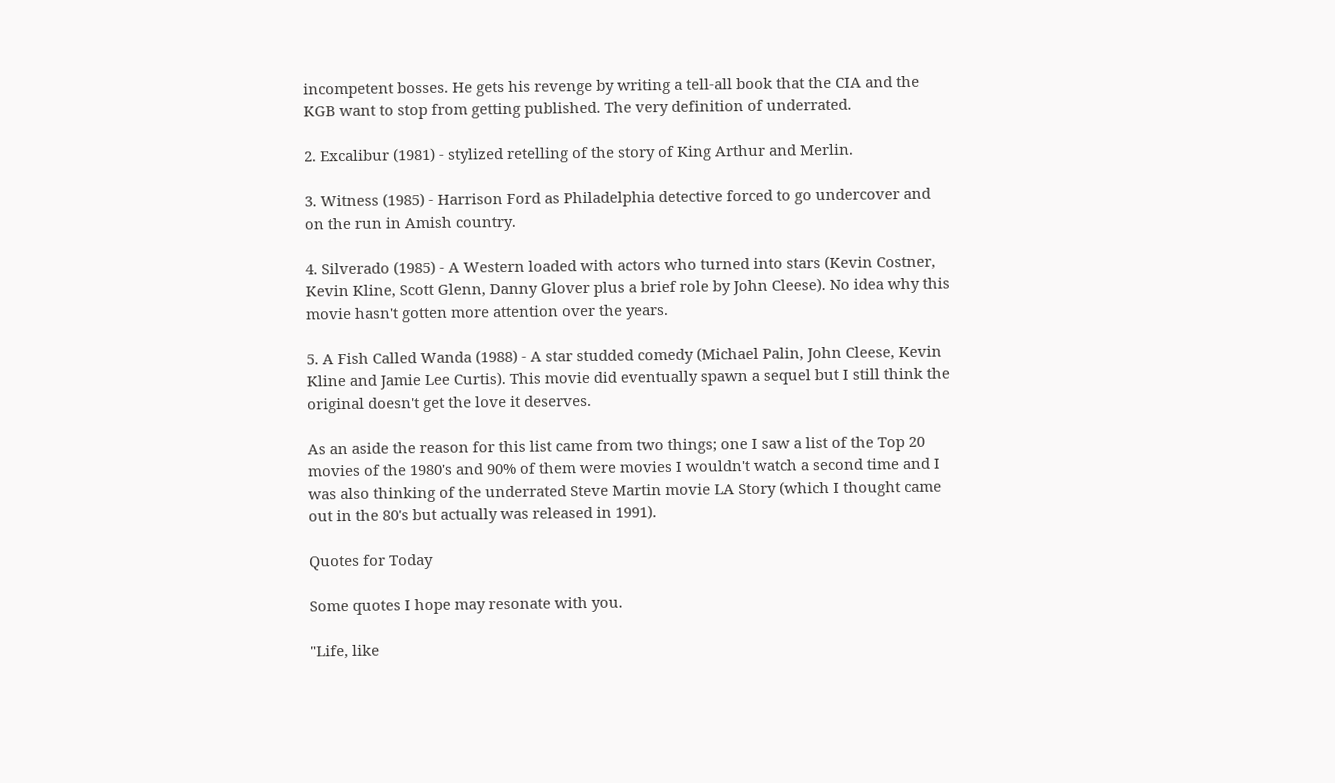incompetent bosses. He gets his revenge by writing a tell-all book that the CIA and the KGB want to stop from getting published. The very definition of underrated.

2. Excalibur (1981) - stylized retelling of the story of King Arthur and Merlin.

3. Witness (1985) - Harrison Ford as Philadelphia detective forced to go undercover and on the run in Amish country.

4. Silverado (1985) - A Western loaded with actors who turned into stars (Kevin Costner, Kevin Kline, Scott Glenn, Danny Glover plus a brief role by John Cleese). No idea why this movie hasn't gotten more attention over the years.

5. A Fish Called Wanda (1988) - A star studded comedy (Michael Palin, John Cleese, Kevin Kline and Jamie Lee Curtis). This movie did eventually spawn a sequel but I still think the original doesn't get the love it deserves.

As an aside the reason for this list came from two things; one I saw a list of the Top 20 movies of the 1980's and 90% of them were movies I wouldn't watch a second time and I was also thinking of the underrated Steve Martin movie LA Story (which I thought came out in the 80's but actually was released in 1991).

Quotes for Today

Some quotes I hope may resonate with you.

"Life, like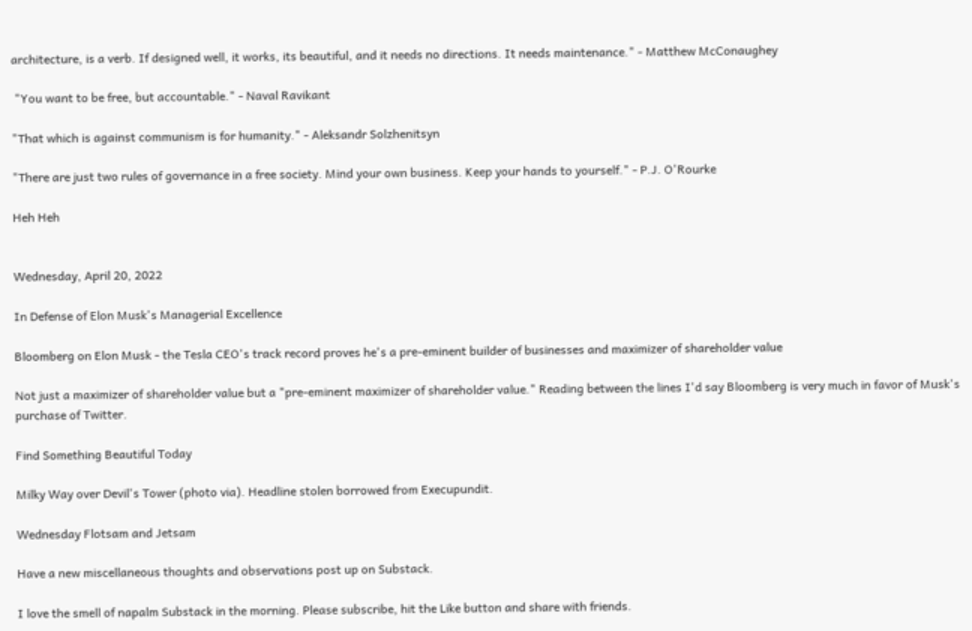architecture, is a verb. If designed well, it works, its beautiful, and it needs no directions. It needs maintenance." - Matthew McConaughey

 "You want to be free, but accountable." - Naval Ravikant

"That which is against communism is for humanity." - Aleksandr Solzhenitsyn

"There are just two rules of governance in a free society. Mind your own business. Keep your hands to yourself." - P.J. O'Rourke

Heh Heh


Wednesday, April 20, 2022

In Defense of Elon Musk's Managerial Excellence

Bloomberg on Elon Musk - the Tesla CEO's track record proves he's a pre-eminent builder of businesses and maximizer of shareholder value

Not just a maximizer of shareholder value but a "pre-eminent maximizer of shareholder value." Reading between the lines I'd say Bloomberg is very much in favor of Musk's purchase of Twitter.

Find Something Beautiful Today

Milky Way over Devil's Tower (photo via). Headline stolen borrowed from Execupundit.

Wednesday Flotsam and Jetsam

Have a new miscellaneous thoughts and observations post up on Substack.

I love the smell of napalm Substack in the morning. Please subscribe, hit the Like button and share with friends.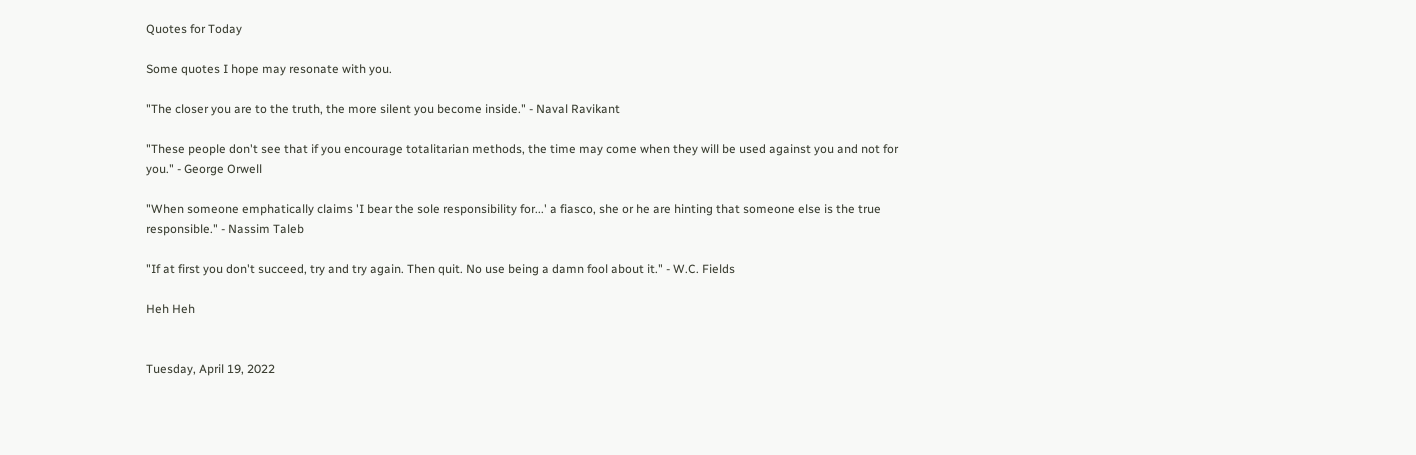Quotes for Today

Some quotes I hope may resonate with you.

"The closer you are to the truth, the more silent you become inside." - Naval Ravikant

"These people don't see that if you encourage totalitarian methods, the time may come when they will be used against you and not for you." - George Orwell

"When someone emphatically claims 'I bear the sole responsibility for...' a fiasco, she or he are hinting that someone else is the true responsible." - Nassim Taleb

"If at first you don't succeed, try and try again. Then quit. No use being a damn fool about it." - W.C. Fields

Heh Heh


Tuesday, April 19, 2022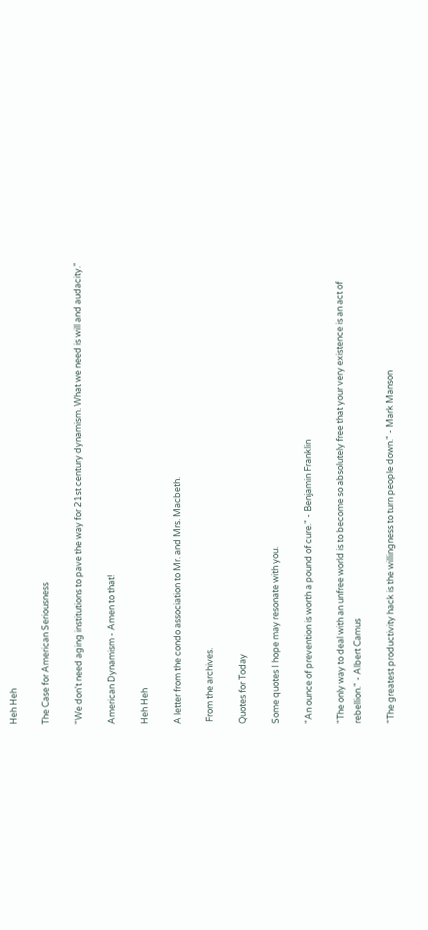Heh Heh

The Case for American Seriousness

"We don't need aging institutions to pave the way for 21st century dynamism. What we need is will and audacity."

American Dynamism - Amen to that!

Heh Heh

A letter from the condo association to Mr. and Mrs. Macbeth.

 From the archives.

Quotes for Today

Some quotes I hope may resonate with you.

"An ounce of prevention is worth a pound of cure." - Benjamin Franklin

"The only way to deal with an unfree world is to become so absolutely free that your very existence is an act of rebellion." - Albert Camus

"The greatest productivity hack is the willingness to turn people down." - Mark Manson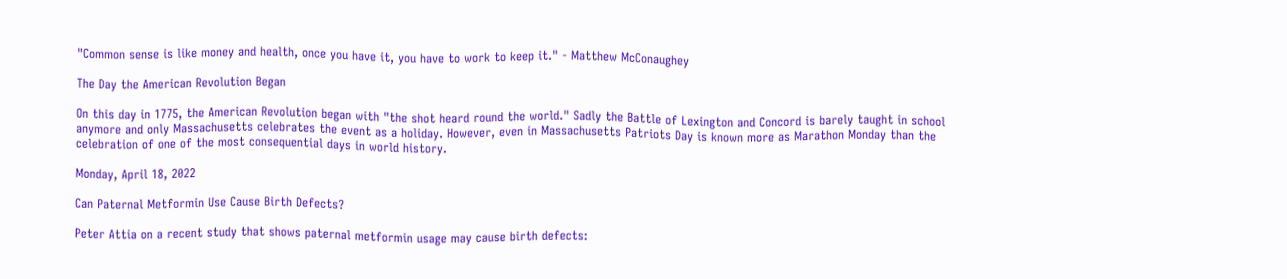"Common sense is like money and health, once you have it, you have to work to keep it." - Matthew McConaughey

The Day the American Revolution Began

On this day in 1775, the American Revolution began with "the shot heard round the world." Sadly the Battle of Lexington and Concord is barely taught in school anymore and only Massachusetts celebrates the event as a holiday. However, even in Massachusetts Patriots Day is known more as Marathon Monday than the celebration of one of the most consequential days in world history.

Monday, April 18, 2022

Can Paternal Metformin Use Cause Birth Defects?

Peter Attia on a recent study that shows paternal metformin usage may cause birth defects: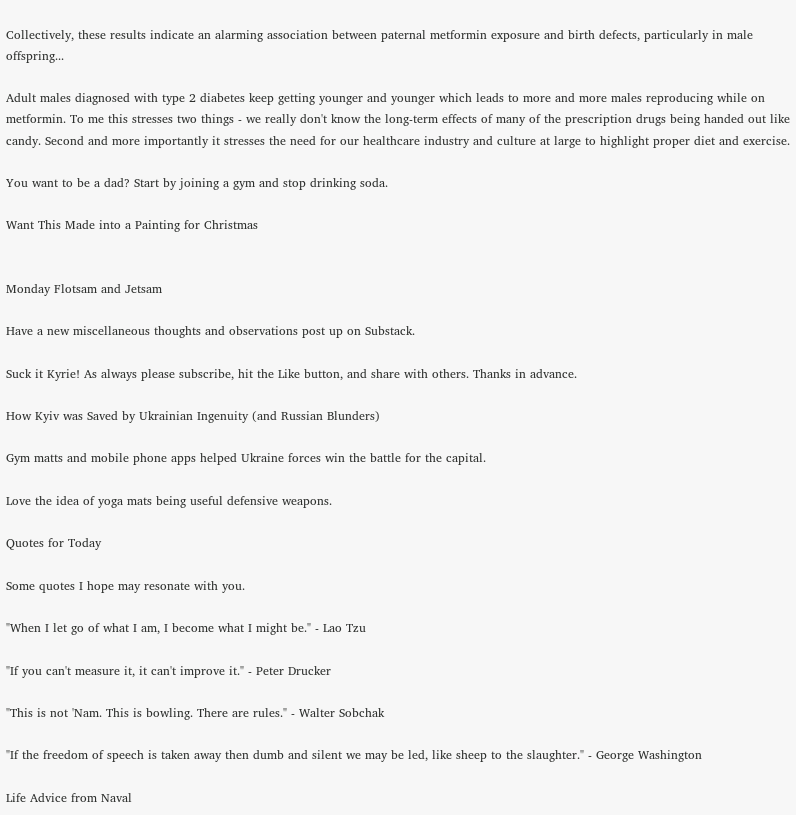Collectively, these results indicate an alarming association between paternal metformin exposure and birth defects, particularly in male offspring...

Adult males diagnosed with type 2 diabetes keep getting younger and younger which leads to more and more males reproducing while on metformin. To me this stresses two things - we really don't know the long-term effects of many of the prescription drugs being handed out like candy. Second and more importantly it stresses the need for our healthcare industry and culture at large to highlight proper diet and exercise.

You want to be a dad? Start by joining a gym and stop drinking soda.

Want This Made into a Painting for Christmas


Monday Flotsam and Jetsam

Have a new miscellaneous thoughts and observations post up on Substack.

Suck it Kyrie! As always please subscribe, hit the Like button, and share with others. Thanks in advance.

How Kyiv was Saved by Ukrainian Ingenuity (and Russian Blunders)

Gym matts and mobile phone apps helped Ukraine forces win the battle for the capital.

Love the idea of yoga mats being useful defensive weapons.

Quotes for Today

Some quotes I hope may resonate with you.

"When I let go of what I am, I become what I might be." - Lao Tzu

"If you can't measure it, it can't improve it." - Peter Drucker

"This is not 'Nam. This is bowling. There are rules." - Walter Sobchak

"If the freedom of speech is taken away then dumb and silent we may be led, like sheep to the slaughter." - George Washington

Life Advice from Naval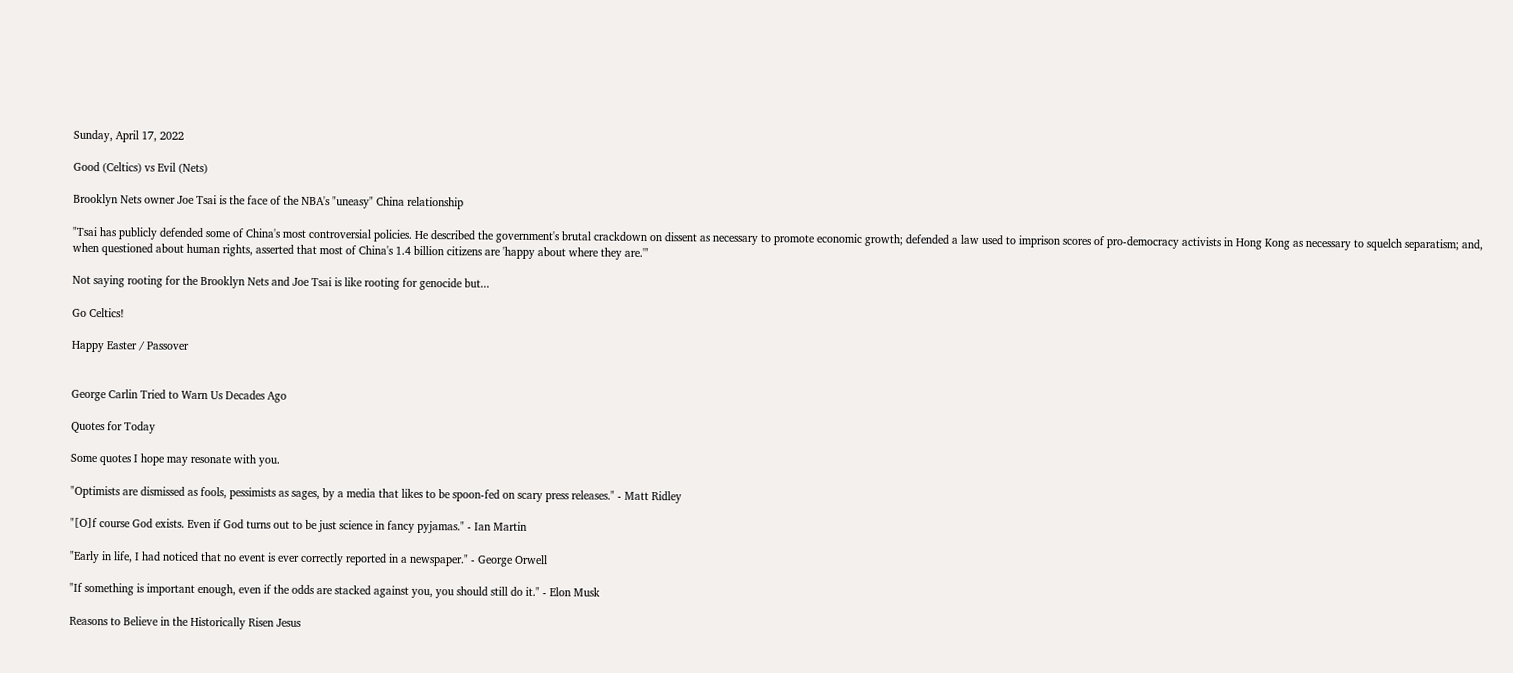Sunday, April 17, 2022

Good (Celtics) vs Evil (Nets)

Brooklyn Nets owner Joe Tsai is the face of the NBA's "uneasy" China relationship

"Tsai has publicly defended some of China's most controversial policies. He described the government's brutal crackdown on dissent as necessary to promote economic growth; defended a law used to imprison scores of pro-democracy activists in Hong Kong as necessary to squelch separatism; and, when questioned about human rights, asserted that most of China's 1.4 billion citizens are 'happy about where they are.'"

Not saying rooting for the Brooklyn Nets and Joe Tsai is like rooting for genocide but...

Go Celtics!

Happy Easter / Passover


George Carlin Tried to Warn Us Decades Ago

Quotes for Today

Some quotes I hope may resonate with you.

"Optimists are dismissed as fools, pessimists as sages, by a media that likes to be spoon-fed on scary press releases." - Matt Ridley

"[O]f course God exists. Even if God turns out to be just science in fancy pyjamas." - Ian Martin

"Early in life, I had noticed that no event is ever correctly reported in a newspaper." - George Orwell

"If something is important enough, even if the odds are stacked against you, you should still do it." - Elon Musk

Reasons to Believe in the Historically Risen Jesus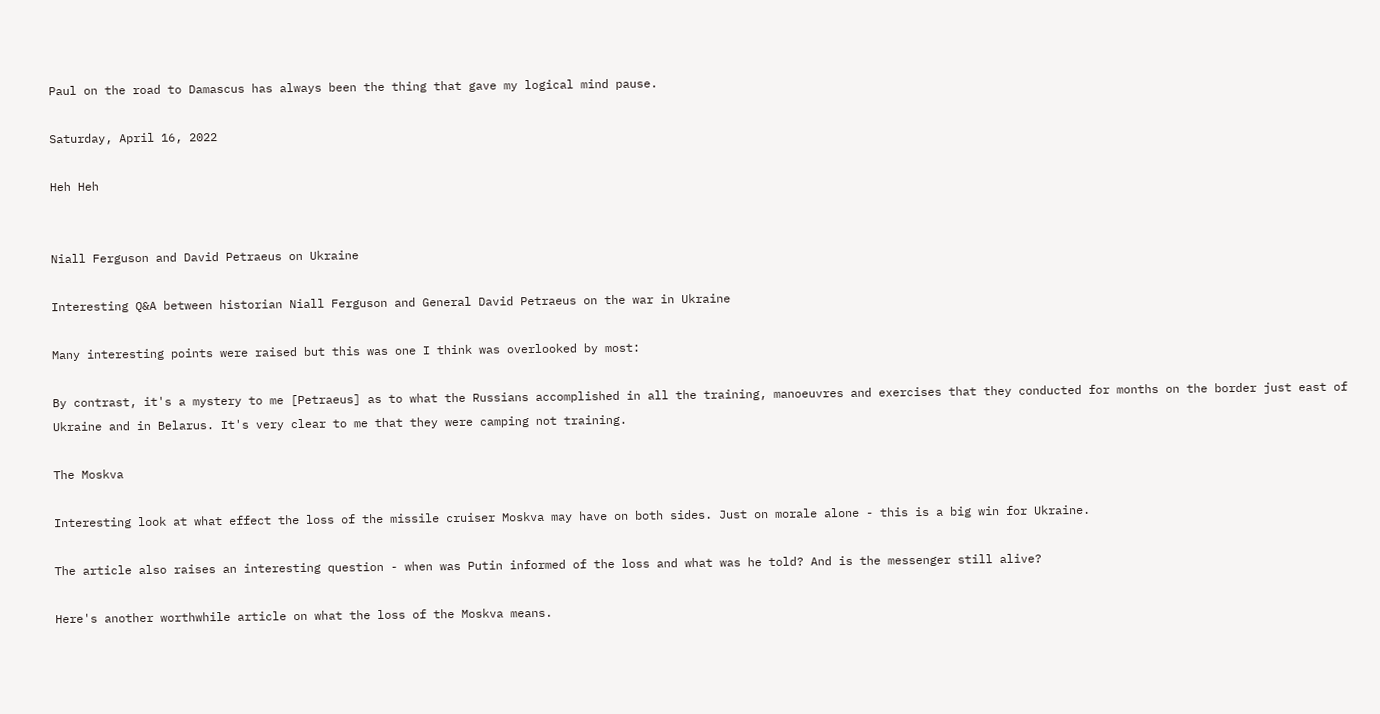Paul on the road to Damascus has always been the thing that gave my logical mind pause.

Saturday, April 16, 2022

Heh Heh


Niall Ferguson and David Petraeus on Ukraine

Interesting Q&A between historian Niall Ferguson and General David Petraeus on the war in Ukraine

Many interesting points were raised but this was one I think was overlooked by most:

By contrast, it's a mystery to me [Petraeus] as to what the Russians accomplished in all the training, manoeuvres and exercises that they conducted for months on the border just east of Ukraine and in Belarus. It's very clear to me that they were camping not training.

The Moskva

Interesting look at what effect the loss of the missile cruiser Moskva may have on both sides. Just on morale alone - this is a big win for Ukraine.

The article also raises an interesting question - when was Putin informed of the loss and what was he told? And is the messenger still alive?

Here's another worthwhile article on what the loss of the Moskva means.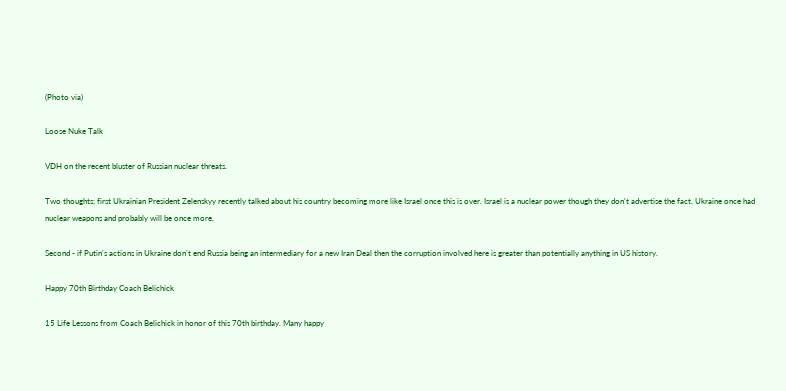(Photo via)

Loose Nuke Talk

VDH on the recent bluster of Russian nuclear threats.

Two thoughts; first Ukrainian President Zelenskyy recently talked about his country becoming more like Israel once this is over. Israel is a nuclear power though they don't advertise the fact. Ukraine once had nuclear weapons and probably will be once more.

Second - if Putin's actions in Ukraine don't end Russia being an intermediary for a new Iran Deal then the corruption involved here is greater than potentially anything in US history.

Happy 70th Birthday Coach Belichick

15 Life Lessons from Coach Belichick in honor of this 70th birthday. Many happy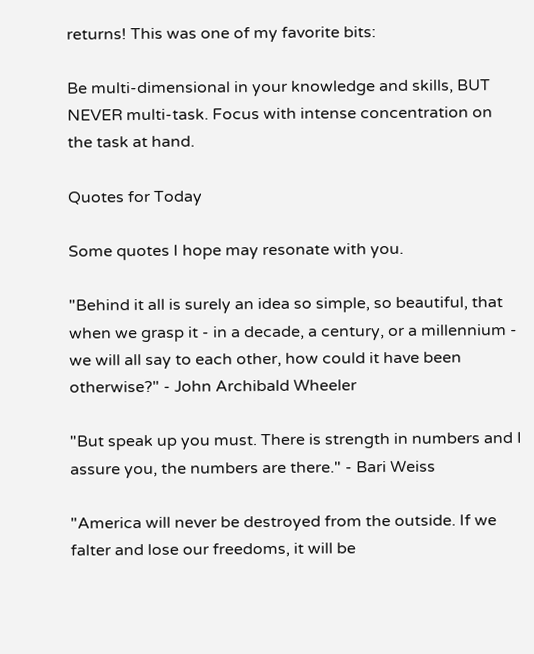returns! This was one of my favorite bits:

Be multi-dimensional in your knowledge and skills, BUT NEVER multi-task. Focus with intense concentration on the task at hand.

Quotes for Today

Some quotes I hope may resonate with you.

"Behind it all is surely an idea so simple, so beautiful, that when we grasp it - in a decade, a century, or a millennium - we will all say to each other, how could it have been otherwise?" - John Archibald Wheeler

"But speak up you must. There is strength in numbers and I assure you, the numbers are there." - Bari Weiss

"America will never be destroyed from the outside. If we falter and lose our freedoms, it will be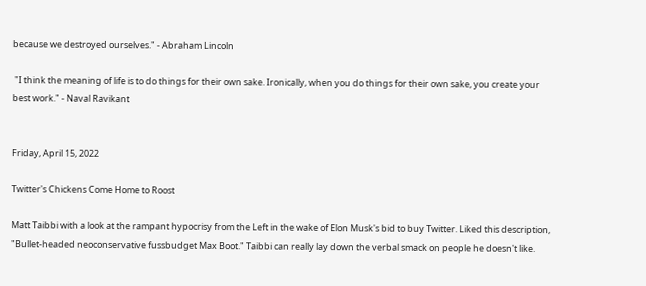because we destroyed ourselves." - Abraham Lincoln

 "I think the meaning of life is to do things for their own sake. Ironically, when you do things for their own sake, you create your best work." - Naval Ravikant


Friday, April 15, 2022

Twitter's Chickens Come Home to Roost

Matt Taibbi with a look at the rampant hypocrisy from the Left in the wake of Elon Musk's bid to buy Twitter. Liked this description, "Bullet-headed neoconservative fussbudget Max Boot." Taibbi can really lay down the verbal smack on people he doesn't like.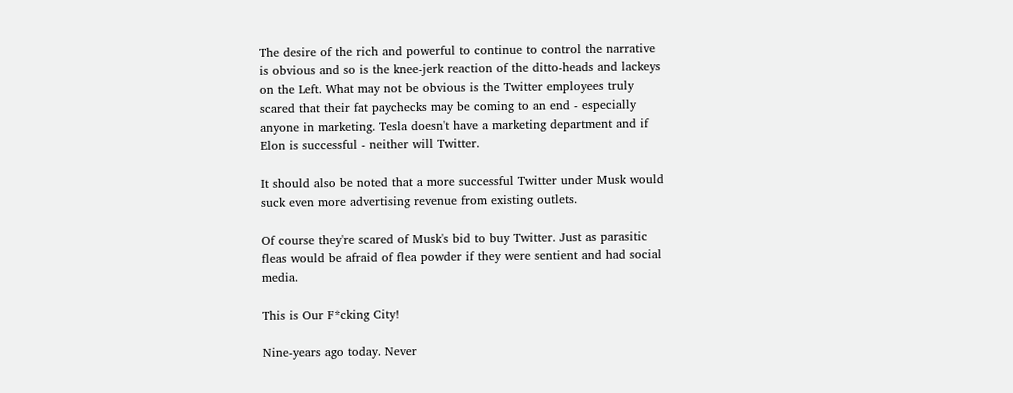The desire of the rich and powerful to continue to control the narrative is obvious and so is the knee-jerk reaction of the ditto-heads and lackeys on the Left. What may not be obvious is the Twitter employees truly scared that their fat paychecks may be coming to an end - especially anyone in marketing. Tesla doesn't have a marketing department and if Elon is successful - neither will Twitter.

It should also be noted that a more successful Twitter under Musk would suck even more advertising revenue from existing outlets.

Of course they're scared of Musk's bid to buy Twitter. Just as parasitic fleas would be afraid of flea powder if they were sentient and had social media.

This is Our F*cking City!

Nine-years ago today. Never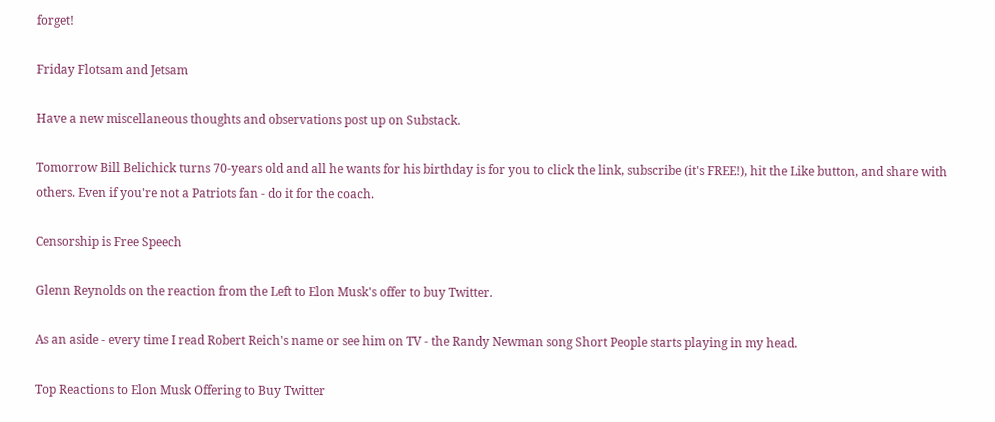forget!

Friday Flotsam and Jetsam

Have a new miscellaneous thoughts and observations post up on Substack.

Tomorrow Bill Belichick turns 70-years old and all he wants for his birthday is for you to click the link, subscribe (it's FREE!), hit the Like button, and share with others. Even if you're not a Patriots fan - do it for the coach.

Censorship is Free Speech

Glenn Reynolds on the reaction from the Left to Elon Musk's offer to buy Twitter.

As an aside - every time I read Robert Reich's name or see him on TV - the Randy Newman song Short People starts playing in my head.

Top Reactions to Elon Musk Offering to Buy Twitter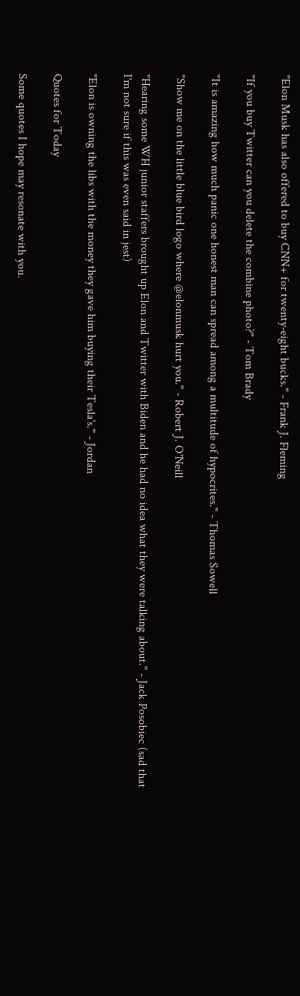"Elon Musk has also offered to buy CNN+ for twenty-eight bucks." - Frank J. Fleming

"If you buy Twitter can you delete the combine photo?" - Tom Brady

"It is amazing how much panic one honest man can spread among a multitude of hypocrites." - Thomas Sowell

"Show me on the little blue bird logo where @elonmusk hurt you." - Robert J. O'Neill

"Hearing some WH junior staffers brought up Elon and Twitter with Biden and he had no idea what they were talking about." - Jack Posobiec (sad that I'm not sure if this was even said in jest)

"Elon is owning the libs with the money they gave him buying their Tesla's." - Jordan

Quotes for Today

Some quotes I hope may resonate with you.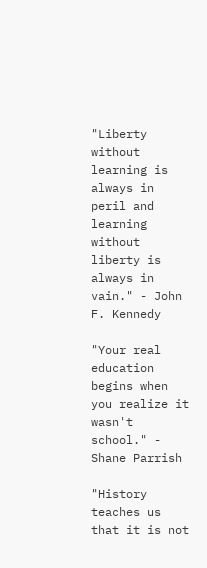"Liberty without learning is always in peril and learning without liberty is always in vain." - John F. Kennedy

"Your real education begins when you realize it wasn't school." - Shane Parrish

"History teaches us that it is not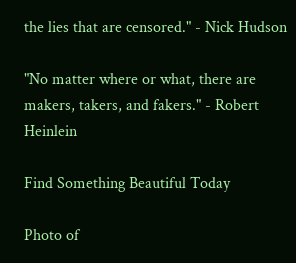the lies that are censored." - Nick Hudson

"No matter where or what, there are makers, takers, and fakers." - Robert Heinlein

Find Something Beautiful Today

Photo of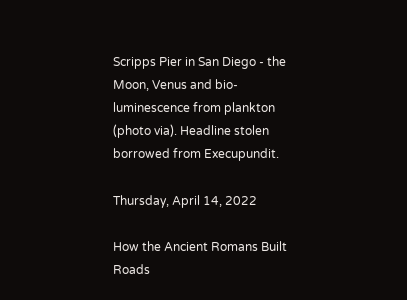Scripps Pier in San Diego - the Moon, Venus and bio-luminescence from plankton (photo via). Headline stolen borrowed from Execupundit.

Thursday, April 14, 2022

How the Ancient Romans Built Roads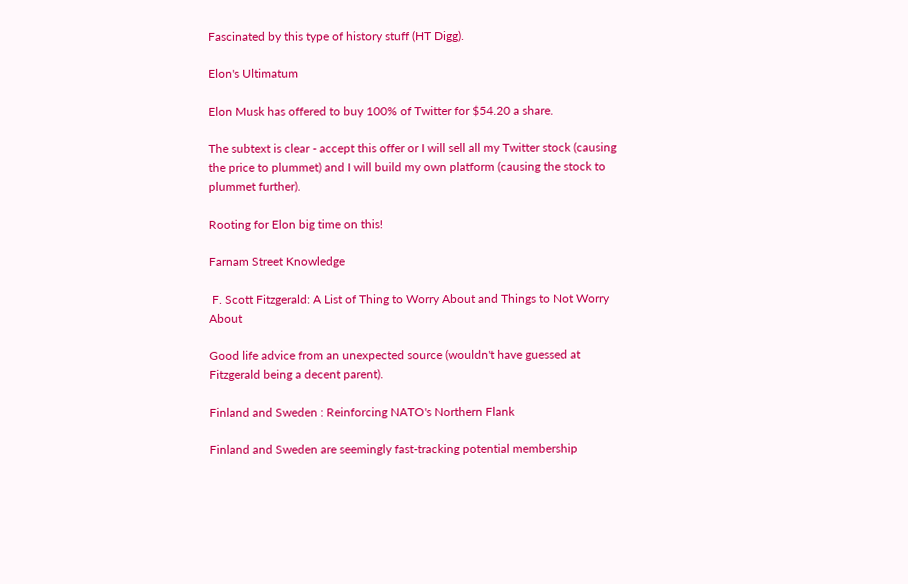Fascinated by this type of history stuff (HT Digg).

Elon's Ultimatum

Elon Musk has offered to buy 100% of Twitter for $54.20 a share.

The subtext is clear - accept this offer or I will sell all my Twitter stock (causing the price to plummet) and I will build my own platform (causing the stock to plummet further).

Rooting for Elon big time on this!

Farnam Street Knowledge

 F. Scott Fitzgerald: A List of Thing to Worry About and Things to Not Worry About

Good life advice from an unexpected source (wouldn't have guessed at Fitzgerald being a decent parent).

Finland and Sweden : Reinforcing NATO's Northern Flank

Finland and Sweden are seemingly fast-tracking potential membership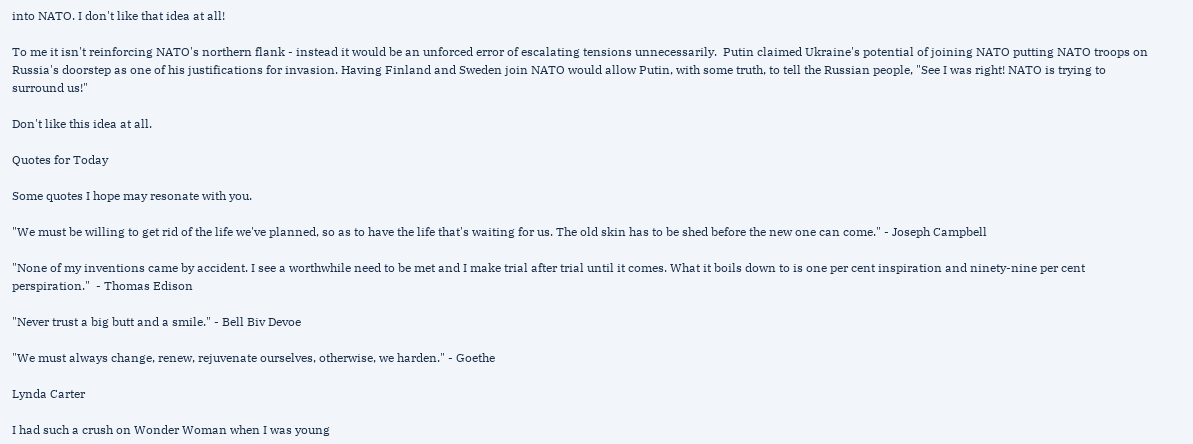into NATO. I don't like that idea at all!

To me it isn't reinforcing NATO's northern flank - instead it would be an unforced error of escalating tensions unnecessarily.  Putin claimed Ukraine's potential of joining NATO putting NATO troops on Russia's doorstep as one of his justifications for invasion. Having Finland and Sweden join NATO would allow Putin, with some truth, to tell the Russian people, "See I was right! NATO is trying to surround us!"

Don't like this idea at all.

Quotes for Today

Some quotes I hope may resonate with you.

"We must be willing to get rid of the life we've planned, so as to have the life that's waiting for us. The old skin has to be shed before the new one can come." - Joseph Campbell

"None of my inventions came by accident. I see a worthwhile need to be met and I make trial after trial until it comes. What it boils down to is one per cent inspiration and ninety-nine per cent perspiration."  - Thomas Edison

"Never trust a big butt and a smile." - Bell Biv Devoe

"We must always change, renew, rejuvenate ourselves, otherwise, we harden." - Goethe

Lynda Carter

I had such a crush on Wonder Woman when I was young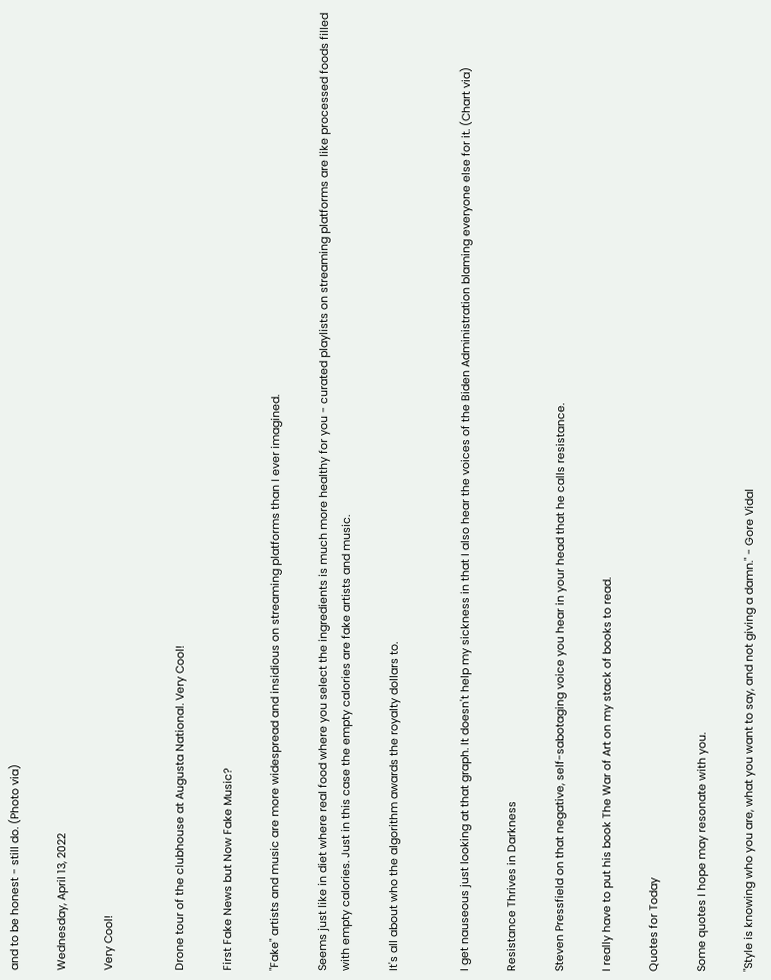and to be honest - still do. (Photo via)

Wednesday, April 13, 2022

Very Cool!


Drone tour of the clubhouse at Augusta National. Very Cool!

First Fake News but Now Fake Music?

"Fake" artists and music are more widespread and insidious on streaming platforms than I ever imagined.

Seems just like in diet where real food where you select the ingredients is much more healthy for you - curated playlists on streaming platforms are like processed foods filled with empty calories. Just in this case the empty calories are fake artists and music.

It's all about who the algorithm awards the royalty dollars to.


I get nauseous just looking at that graph. It doesn't help my sickness in that I also hear the voices of the Biden Administration blaming everyone else for it. (Chart via)

Resistance Thrives in Darkness

Steven Pressfield on that negative, self-sabotaging voice you hear in your head that he calls resistance.

I really have to put his book The War of Art on my stack of books to read.

Quotes for Today

Some quotes I hope may resonate with you.

"Style is knowing who you are, what you want to say, and not giving a damn." - Gore Vidal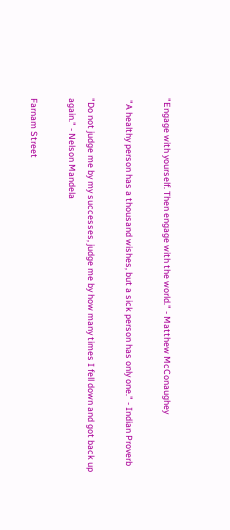"Engage with yourself. Then engage with the world." - Matthew McConaughey

 "A healthy person has a thousand wishes, but a sick person has only one." - Indian Proverb

"Do not judge me by my successes, judge me by how many times I fell down and got back up again." - Nelson Mandela

Farnam Street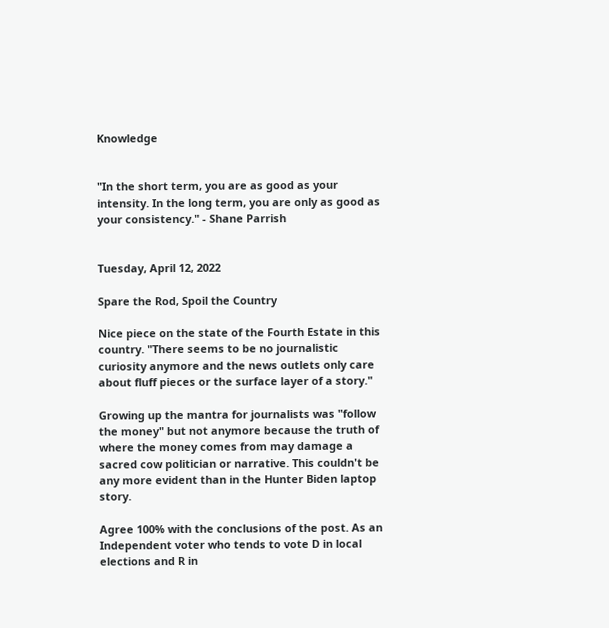Knowledge


"In the short term, you are as good as your intensity. In the long term, you are only as good as your consistency." - Shane Parrish


Tuesday, April 12, 2022

Spare the Rod, Spoil the Country

Nice piece on the state of the Fourth Estate in this country. "There seems to be no journalistic curiosity anymore and the news outlets only care about fluff pieces or the surface layer of a story."

Growing up the mantra for journalists was "follow the money" but not anymore because the truth of where the money comes from may damage a sacred cow politician or narrative. This couldn't be any more evident than in the Hunter Biden laptop story.

Agree 100% with the conclusions of the post. As an Independent voter who tends to vote D in local elections and R in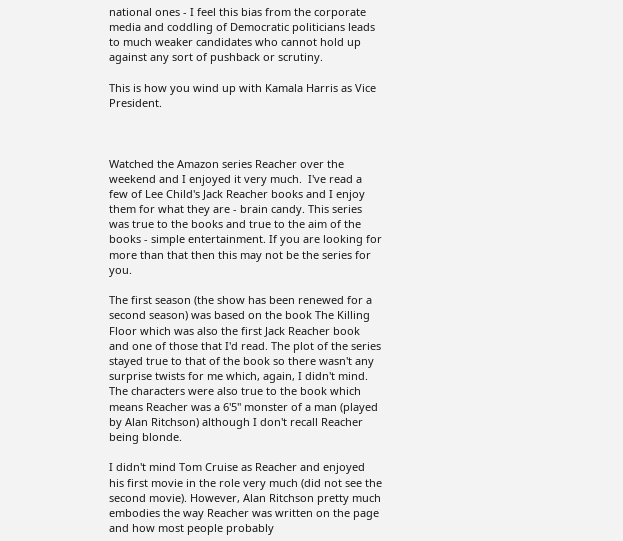national ones - I feel this bias from the corporate media and coddling of Democratic politicians leads to much weaker candidates who cannot hold up against any sort of pushback or scrutiny.

This is how you wind up with Kamala Harris as Vice President.



Watched the Amazon series Reacher over the weekend and I enjoyed it very much.  I've read a few of Lee Child's Jack Reacher books and I enjoy them for what they are - brain candy. This series was true to the books and true to the aim of the books - simple entertainment. If you are looking for more than that then this may not be the series for you.

The first season (the show has been renewed for a second season) was based on the book The Killing Floor which was also the first Jack Reacher book and one of those that I'd read. The plot of the series stayed true to that of the book so there wasn't any surprise twists for me which, again, I didn't mind. The characters were also true to the book which means Reacher was a 6'5" monster of a man (played by Alan Ritchson) although I don't recall Reacher being blonde.

I didn't mind Tom Cruise as Reacher and enjoyed his first movie in the role very much (did not see the second movie). However, Alan Ritchson pretty much embodies the way Reacher was written on the page and how most people probably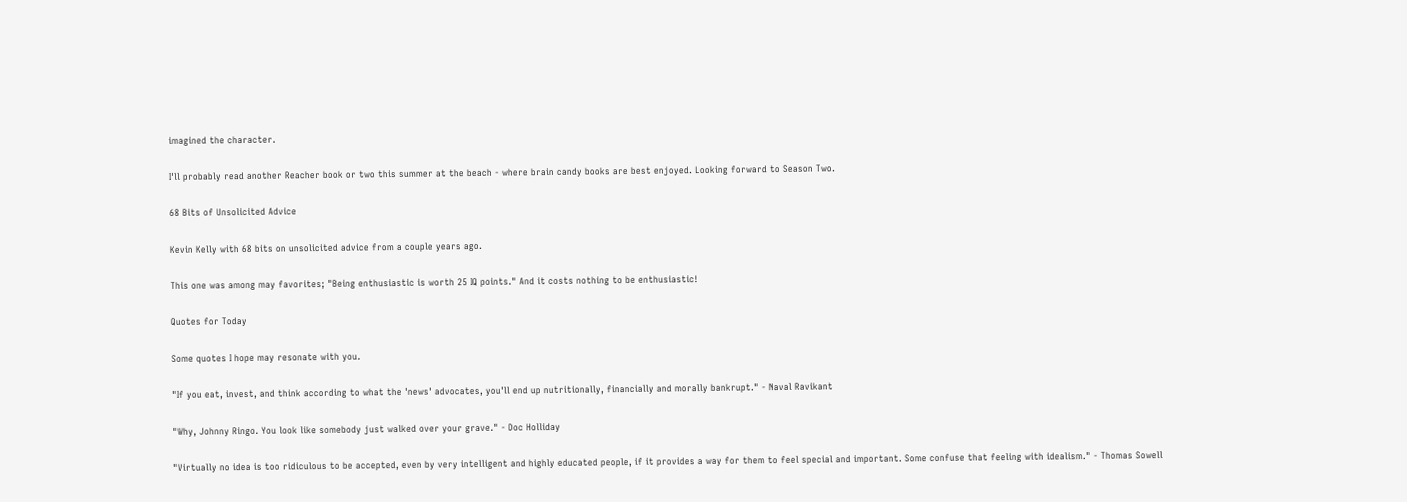imagined the character.

I'll probably read another Reacher book or two this summer at the beach - where brain candy books are best enjoyed. Looking forward to Season Two.

68 Bits of Unsolicited Advice

Kevin Kelly with 68 bits on unsolicited advice from a couple years ago.

This one was among may favorites; "Being enthusiastic is worth 25 IQ points." And it costs nothing to be enthusiastic!

Quotes for Today

Some quotes I hope may resonate with you.

"If you eat, invest, and think according to what the 'news' advocates, you'll end up nutritionally, financially and morally bankrupt." - Naval Ravikant

"Why, Johnny Ringo. You look like somebody just walked over your grave." - Doc Holliday

"Virtually no idea is too ridiculous to be accepted, even by very intelligent and highly educated people, if it provides a way for them to feel special and important. Some confuse that feeling with idealism." - Thomas Sowell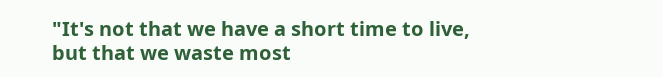"It's not that we have a short time to live, but that we waste most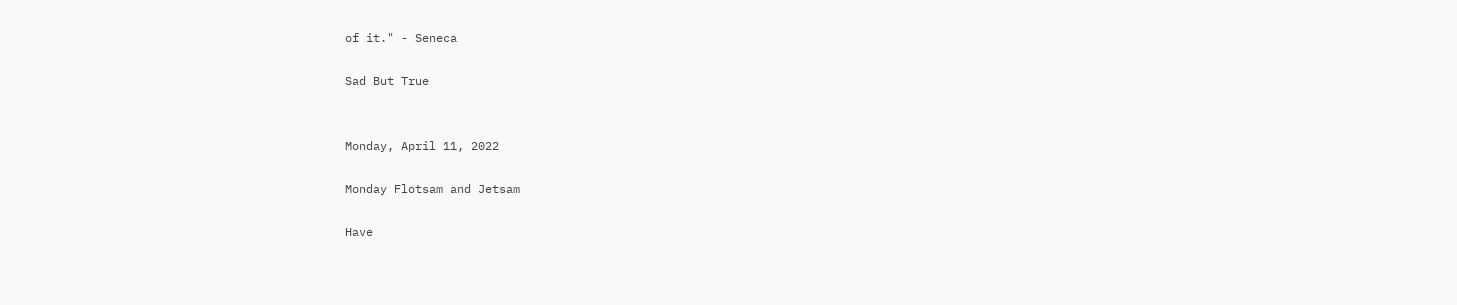of it." - Seneca

Sad But True


Monday, April 11, 2022

Monday Flotsam and Jetsam

Have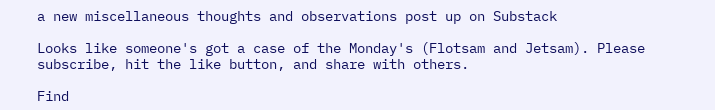a new miscellaneous thoughts and observations post up on Substack

Looks like someone's got a case of the Monday's (Flotsam and Jetsam). Please subscribe, hit the like button, and share with others.

Find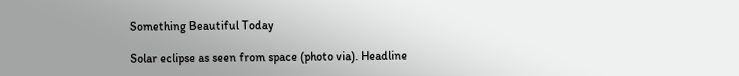Something Beautiful Today

Solar eclipse as seen from space (photo via). Headline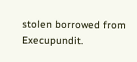stolen borrowed from Execupundit.